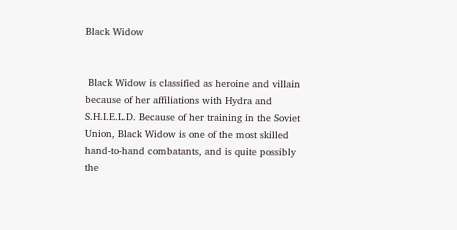Black Widow


 Black Widow is classified as heroine and villain because of her affiliations with Hydra and S.H.I.E.L.D. Because of her training in the Soviet Union, Black Widow is one of the most skilled hand-to-hand combatants, and is quite possibly the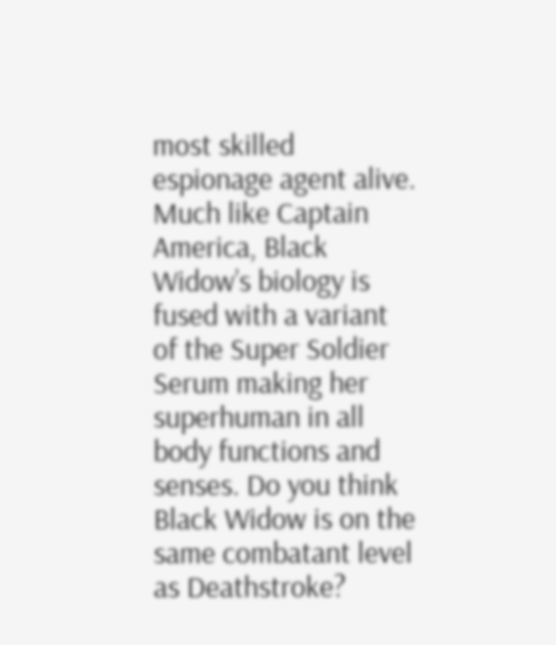most skilled espionage agent alive. Much like Captain America, Black Widow’s biology is fused with a variant of the Super Soldier Serum making her superhuman in all body functions and senses. Do you think Black Widow is on the same combatant level as Deathstroke?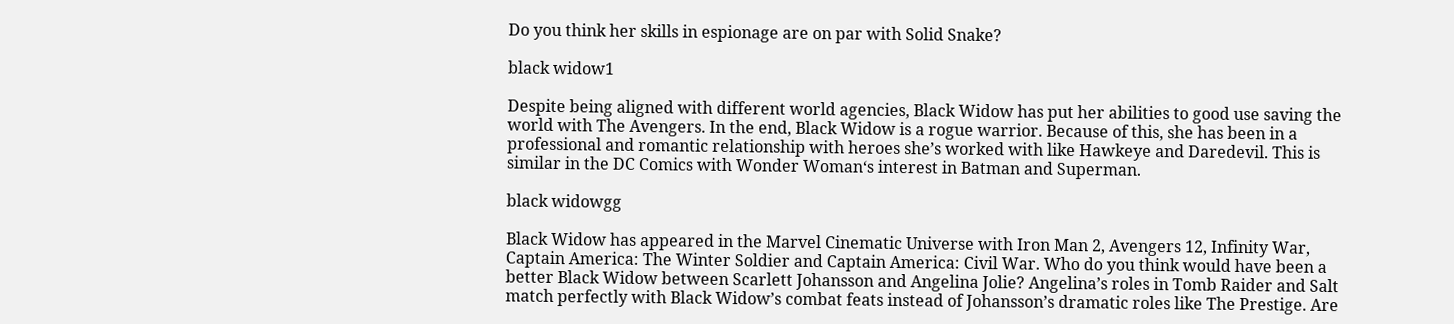Do you think her skills in espionage are on par with Solid Snake?

black widow1

Despite being aligned with different world agencies, Black Widow has put her abilities to good use saving the world with The Avengers. In the end, Black Widow is a rogue warrior. Because of this, she has been in a professional and romantic relationship with heroes she’s worked with like Hawkeye and Daredevil. This is similar in the DC Comics with Wonder Woman‘s interest in Batman and Superman.

black widowgg

Black Widow has appeared in the Marvel Cinematic Universe with Iron Man 2, Avengers 12, Infinity War, Captain America: The Winter Soldier and Captain America: Civil War. Who do you think would have been a better Black Widow between Scarlett Johansson and Angelina Jolie? Angelina’s roles in Tomb Raider and Salt match perfectly with Black Widow’s combat feats instead of Johansson’s dramatic roles like The Prestige. Are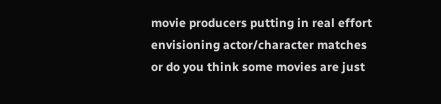movie producers putting in real effort envisioning actor/character matches or do you think some movies are just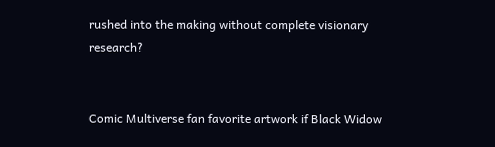rushed into the making without complete visionary research?


Comic Multiverse fan favorite artwork if Black Widow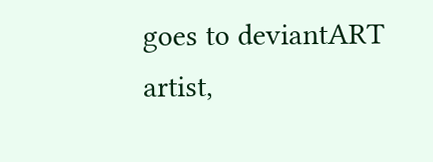goes to deviantART artist,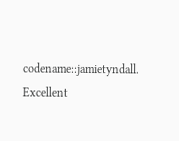codename::jamietyndall. Excellent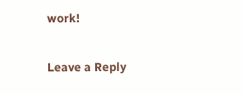work!

Leave a Reply